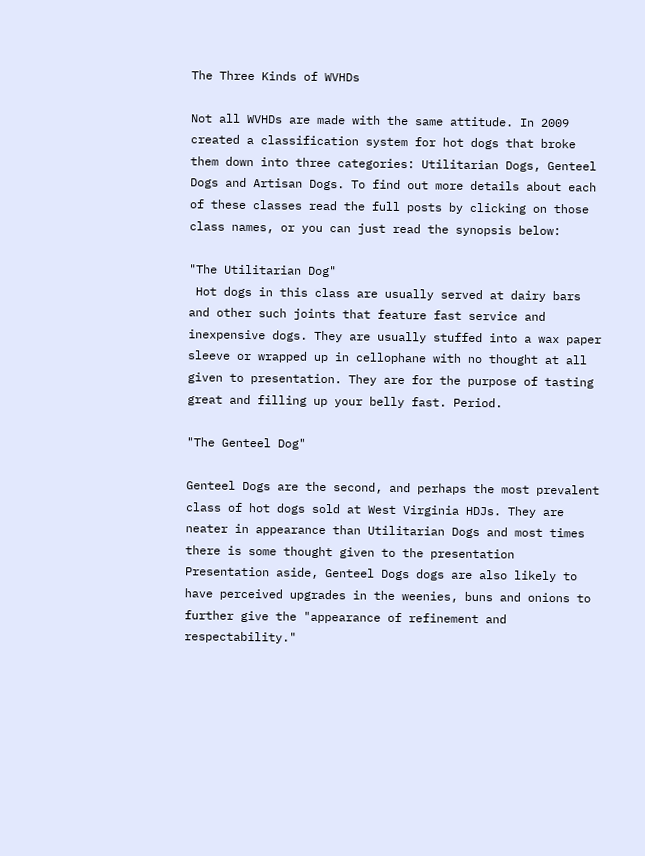The Three Kinds of WVHDs

Not all WVHDs are made with the same attitude. In 2009 created a classification system for hot dogs that broke them down into three categories: Utilitarian Dogs, Genteel Dogs and Artisan Dogs. To find out more details about each of these classes read the full posts by clicking on those class names, or you can just read the synopsis below:

"The Utilitarian Dog"
 Hot dogs in this class are usually served at dairy bars and other such joints that feature fast service and inexpensive dogs. They are usually stuffed into a wax paper sleeve or wrapped up in cellophane with no thought at all given to presentation. They are for the purpose of tasting great and filling up your belly fast. Period.

"The Genteel Dog"

Genteel Dogs are the second, and perhaps the most prevalent class of hot dogs sold at West Virginia HDJs. They are neater in appearance than Utilitarian Dogs and most times there is some thought given to the presentation Presentation aside, Genteel Dogs dogs are also likely to have perceived upgrades in the weenies, buns and onions to further give the "appearance of refinement and respectability."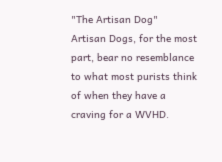"The Artisan Dog"
Artisan Dogs, for the most part, bear no resemblance to what most purists think of when they have a craving for a WVHD.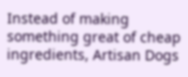Instead of making something great of cheap ingredients, Artisan Dogs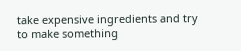take expensive ingredients and try to make something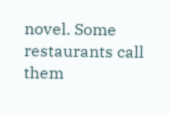novel. Some restaurants call them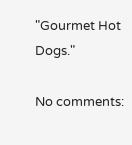"Gourmet Hot Dogs."

No comments: